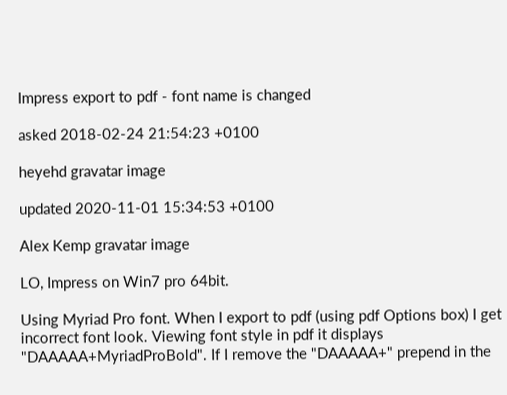Impress export to pdf - font name is changed

asked 2018-02-24 21:54:23 +0100

heyehd gravatar image

updated 2020-11-01 15:34:53 +0100

Alex Kemp gravatar image

LO, Impress on Win7 pro 64bit.

Using Myriad Pro font. When I export to pdf (using pdf Options box) I get incorrect font look. Viewing font style in pdf it displays "DAAAAA+MyriadProBold". If I remove the "DAAAAA+" prepend in the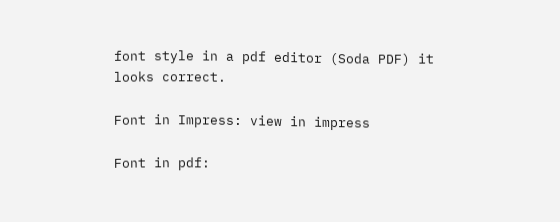font style in a pdf editor (Soda PDF) it looks correct.

Font in Impress: view in impress

Font in pdf: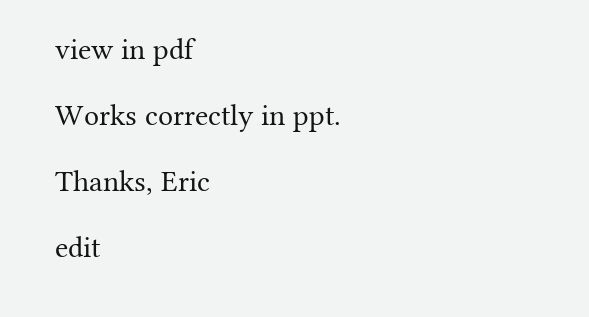view in pdf

Works correctly in ppt.

Thanks, Eric

edit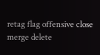retag flag offensive close merge delete